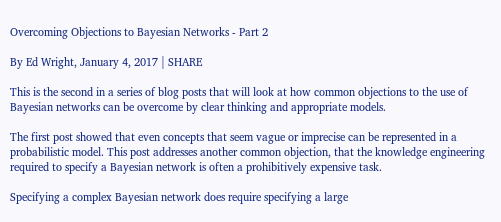Overcoming Objections to Bayesian Networks - Part 2

By Ed Wright, January 4, 2017 | SHARE

This is the second in a series of blog posts that will look at how common objections to the use of Bayesian networks can be overcome by clear thinking and appropriate models.

The first post showed that even concepts that seem vague or imprecise can be represented in a probabilistic model. This post addresses another common objection, that the knowledge engineering required to specify a Bayesian network is often a prohibitively expensive task.

Specifying a complex Bayesian network does require specifying a large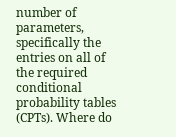number of parameters, specifically the entries on all of the required conditional probability tables (CPTs). Where do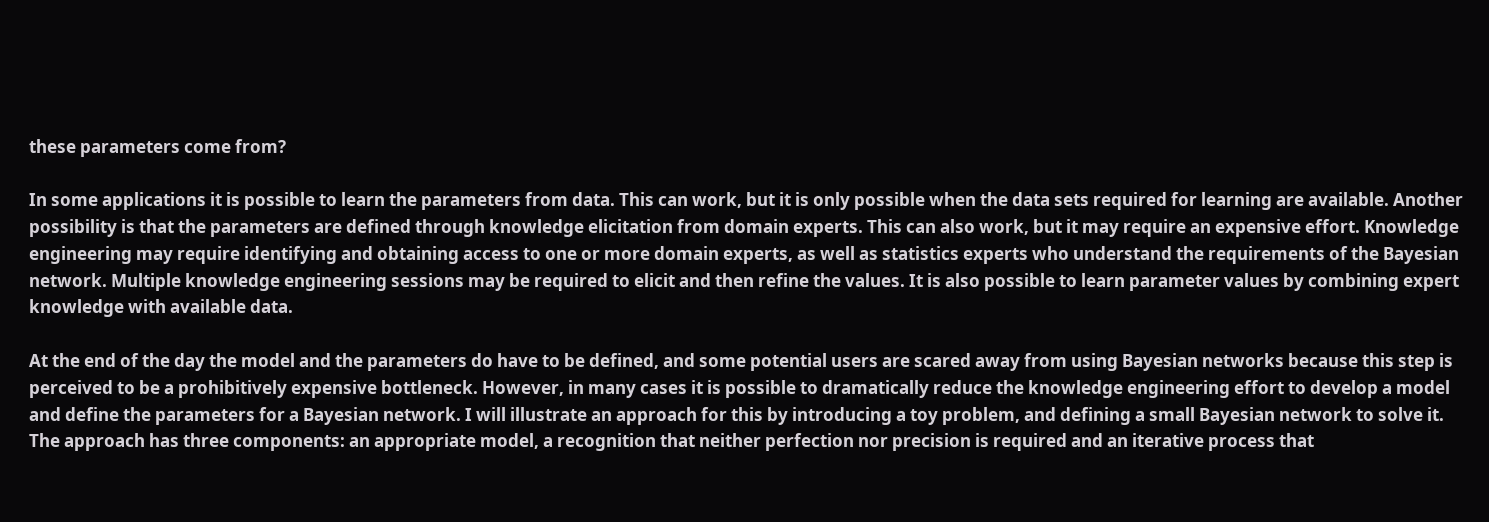these parameters come from?

In some applications it is possible to learn the parameters from data. This can work, but it is only possible when the data sets required for learning are available. Another possibility is that the parameters are defined through knowledge elicitation from domain experts. This can also work, but it may require an expensive effort. Knowledge engineering may require identifying and obtaining access to one or more domain experts, as well as statistics experts who understand the requirements of the Bayesian network. Multiple knowledge engineering sessions may be required to elicit and then refine the values. It is also possible to learn parameter values by combining expert knowledge with available data.

At the end of the day the model and the parameters do have to be defined, and some potential users are scared away from using Bayesian networks because this step is perceived to be a prohibitively expensive bottleneck. However, in many cases it is possible to dramatically reduce the knowledge engineering effort to develop a model and define the parameters for a Bayesian network. I will illustrate an approach for this by introducing a toy problem, and defining a small Bayesian network to solve it. The approach has three components: an appropriate model, a recognition that neither perfection nor precision is required and an iterative process that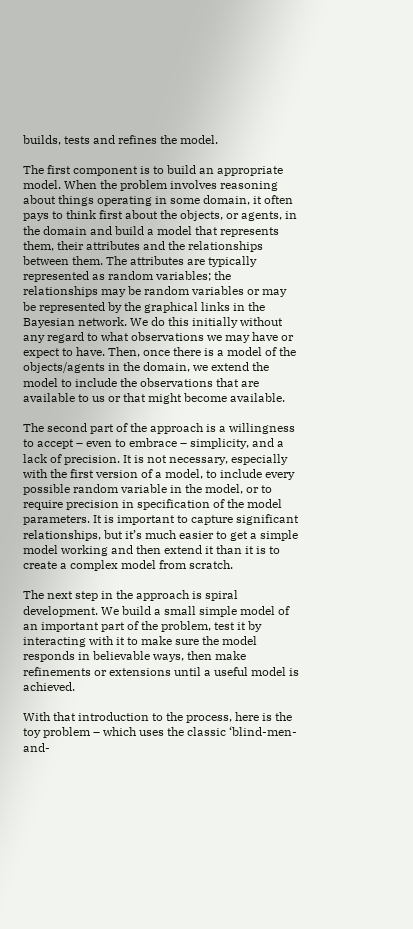builds, tests and refines the model.

The first component is to build an appropriate model. When the problem involves reasoning about things operating in some domain, it often pays to think first about the objects, or agents, in the domain and build a model that represents them, their attributes and the relationships between them. The attributes are typically represented as random variables; the relationships may be random variables or may be represented by the graphical links in the Bayesian network. We do this initially without any regard to what observations we may have or expect to have. Then, once there is a model of the objects/agents in the domain, we extend the model to include the observations that are available to us or that might become available.

The second part of the approach is a willingness to accept – even to embrace – simplicity, and a lack of precision. It is not necessary, especially with the first version of a model, to include every possible random variable in the model, or to require precision in specification of the model parameters. It is important to capture significant relationships, but it’s much easier to get a simple model working and then extend it than it is to create a complex model from scratch.

The next step in the approach is spiral development. We build a small simple model of an important part of the problem, test it by interacting with it to make sure the model responds in believable ways, then make refinements or extensions until a useful model is achieved.

With that introduction to the process, here is the toy problem – which uses the classic ‘blind-men-and-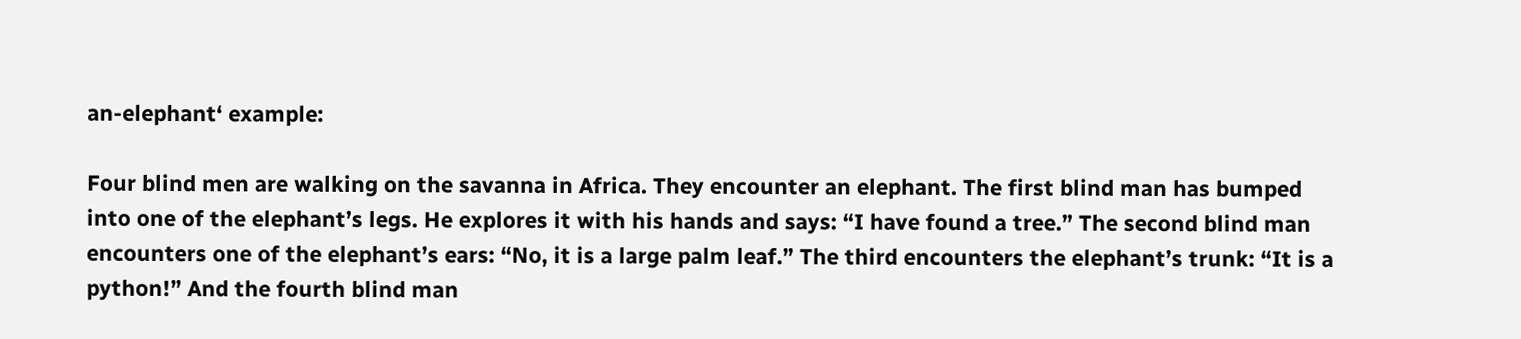an-elephant‘ example:

Four blind men are walking on the savanna in Africa. They encounter an elephant. The first blind man has bumped into one of the elephant’s legs. He explores it with his hands and says: “I have found a tree.” The second blind man encounters one of the elephant’s ears: “No, it is a large palm leaf.” The third encounters the elephant’s trunk: “It is a python!” And the fourth blind man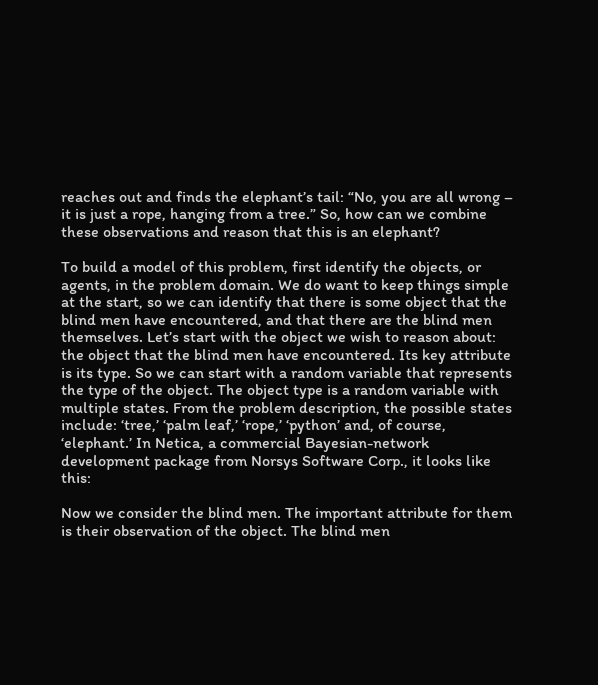reaches out and finds the elephant’s tail: “No, you are all wrong – it is just a rope, hanging from a tree.” So, how can we combine these observations and reason that this is an elephant?

To build a model of this problem, first identify the objects, or agents, in the problem domain. We do want to keep things simple at the start, so we can identify that there is some object that the blind men have encountered, and that there are the blind men themselves. Let’s start with the object we wish to reason about: the object that the blind men have encountered. Its key attribute is its type. So we can start with a random variable that represents the type of the object. The object type is a random variable with multiple states. From the problem description, the possible states include: ‘tree,’ ‘palm leaf,’ ‘rope,’ ‘python’ and, of course, ‘elephant.’ In Netica, a commercial Bayesian-network development package from Norsys Software Corp., it looks like this:

Now we consider the blind men. The important attribute for them is their observation of the object. The blind men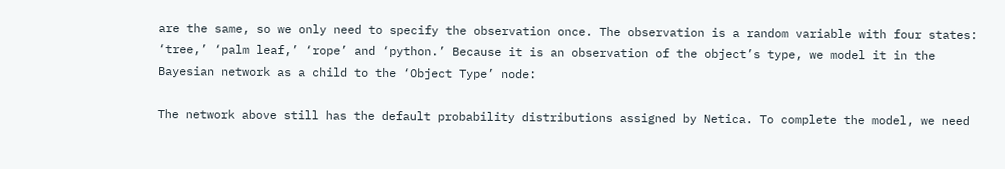are the same, so we only need to specify the observation once. The observation is a random variable with four states: ‘tree,’ ‘palm leaf,’ ‘rope’ and ‘python.’ Because it is an observation of the object’s type, we model it in the Bayesian network as a child to the ‘Object Type’ node:

The network above still has the default probability distributions assigned by Netica. To complete the model, we need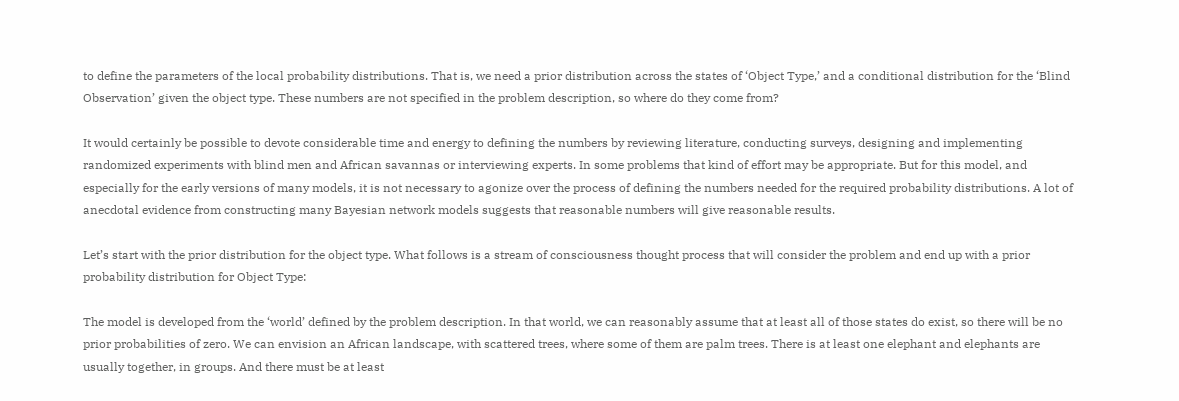to define the parameters of the local probability distributions. That is, we need a prior distribution across the states of ‘Object Type,’ and a conditional distribution for the ‘Blind Observation’ given the object type. These numbers are not specified in the problem description, so where do they come from?

It would certainly be possible to devote considerable time and energy to defining the numbers by reviewing literature, conducting surveys, designing and implementing randomized experiments with blind men and African savannas or interviewing experts. In some problems that kind of effort may be appropriate. But for this model, and especially for the early versions of many models, it is not necessary to agonize over the process of defining the numbers needed for the required probability distributions. A lot of anecdotal evidence from constructing many Bayesian network models suggests that reasonable numbers will give reasonable results.

Let’s start with the prior distribution for the object type. What follows is a stream of consciousness thought process that will consider the problem and end up with a prior probability distribution for Object Type:

The model is developed from the ‘world’ defined by the problem description. In that world, we can reasonably assume that at least all of those states do exist, so there will be no prior probabilities of zero. We can envision an African landscape, with scattered trees, where some of them are palm trees. There is at least one elephant and elephants are usually together, in groups. And there must be at least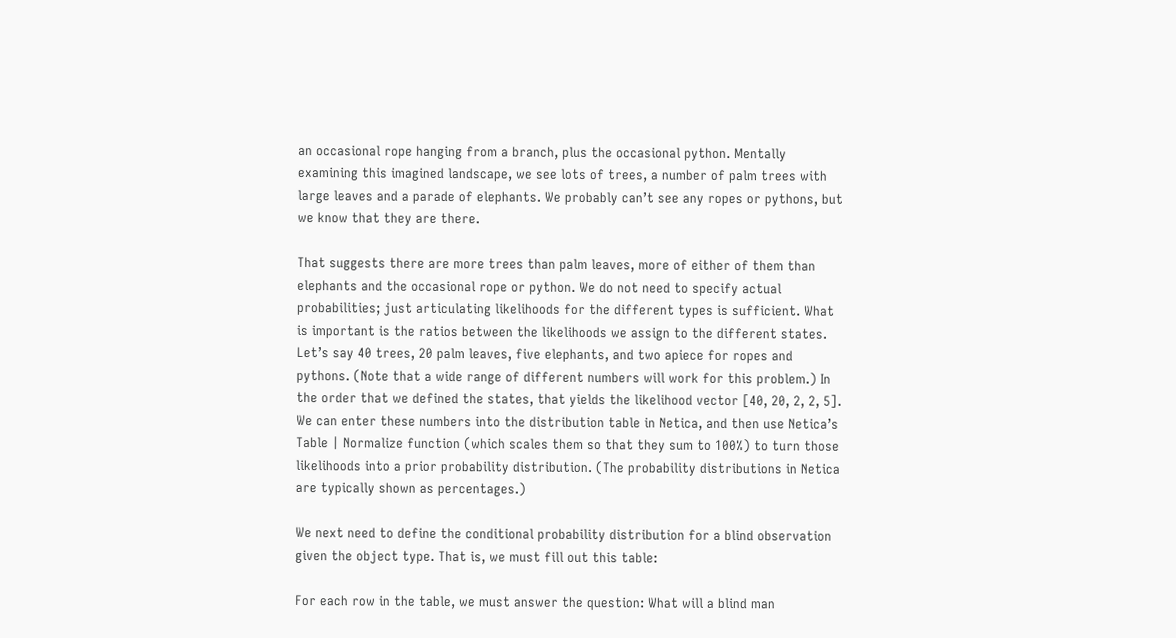an occasional rope hanging from a branch, plus the occasional python. Mentally examining this imagined landscape, we see lots of trees, a number of palm trees with large leaves and a parade of elephants. We probably can’t see any ropes or pythons, but we know that they are there.

That suggests there are more trees than palm leaves, more of either of them than elephants and the occasional rope or python. We do not need to specify actual probabilities; just articulating likelihoods for the different types is sufficient. What is important is the ratios between the likelihoods we assign to the different states. Let’s say 40 trees, 20 palm leaves, five elephants, and two apiece for ropes and pythons. (Note that a wide range of different numbers will work for this problem.) In the order that we defined the states, that yields the likelihood vector [40, 20, 2, 2, 5]. We can enter these numbers into the distribution table in Netica, and then use Netica’s Table | Normalize function (which scales them so that they sum to 100%) to turn those likelihoods into a prior probability distribution. (The probability distributions in Netica are typically shown as percentages.)

We next need to define the conditional probability distribution for a blind observation given the object type. That is, we must fill out this table:

For each row in the table, we must answer the question: What will a blind man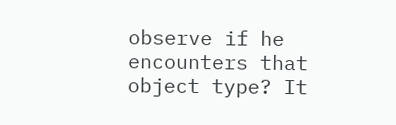observe if he encounters that object type? It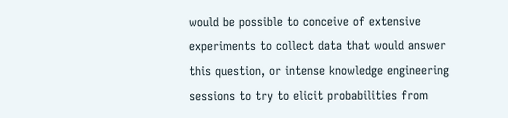would be possible to conceive of extensive experiments to collect data that would answer this question, or intense knowledge engineering sessions to try to elicit probabilities from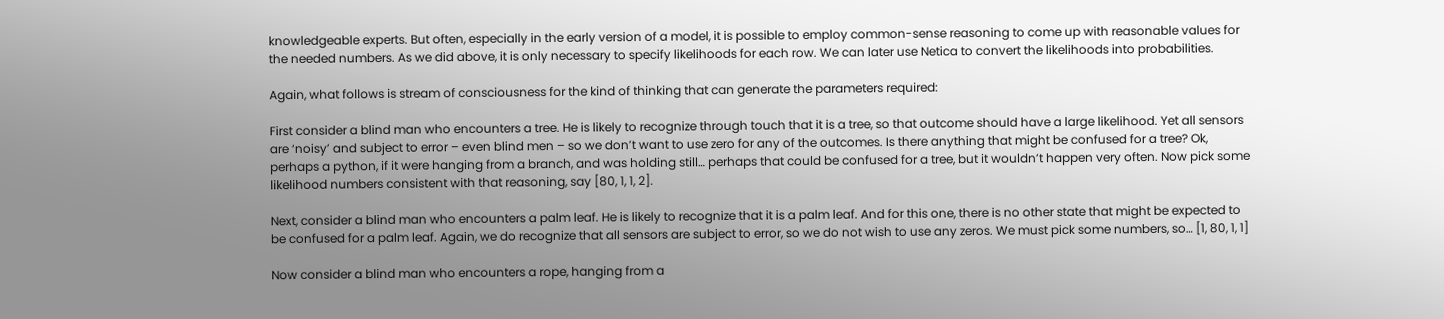knowledgeable experts. But often, especially in the early version of a model, it is possible to employ common-sense reasoning to come up with reasonable values for the needed numbers. As we did above, it is only necessary to specify likelihoods for each row. We can later use Netica to convert the likelihoods into probabilities.

Again, what follows is stream of consciousness for the kind of thinking that can generate the parameters required:

First consider a blind man who encounters a tree. He is likely to recognize through touch that it is a tree, so that outcome should have a large likelihood. Yet all sensors are ‘noisy’ and subject to error – even blind men – so we don’t want to use zero for any of the outcomes. Is there anything that might be confused for a tree? Ok, perhaps a python, if it were hanging from a branch, and was holding still… perhaps that could be confused for a tree, but it wouldn’t happen very often. Now pick some likelihood numbers consistent with that reasoning, say [80, 1, 1, 2].

Next, consider a blind man who encounters a palm leaf. He is likely to recognize that it is a palm leaf. And for this one, there is no other state that might be expected to be confused for a palm leaf. Again, we do recognize that all sensors are subject to error, so we do not wish to use any zeros. We must pick some numbers, so… [1, 80, 1, 1]

Now consider a blind man who encounters a rope, hanging from a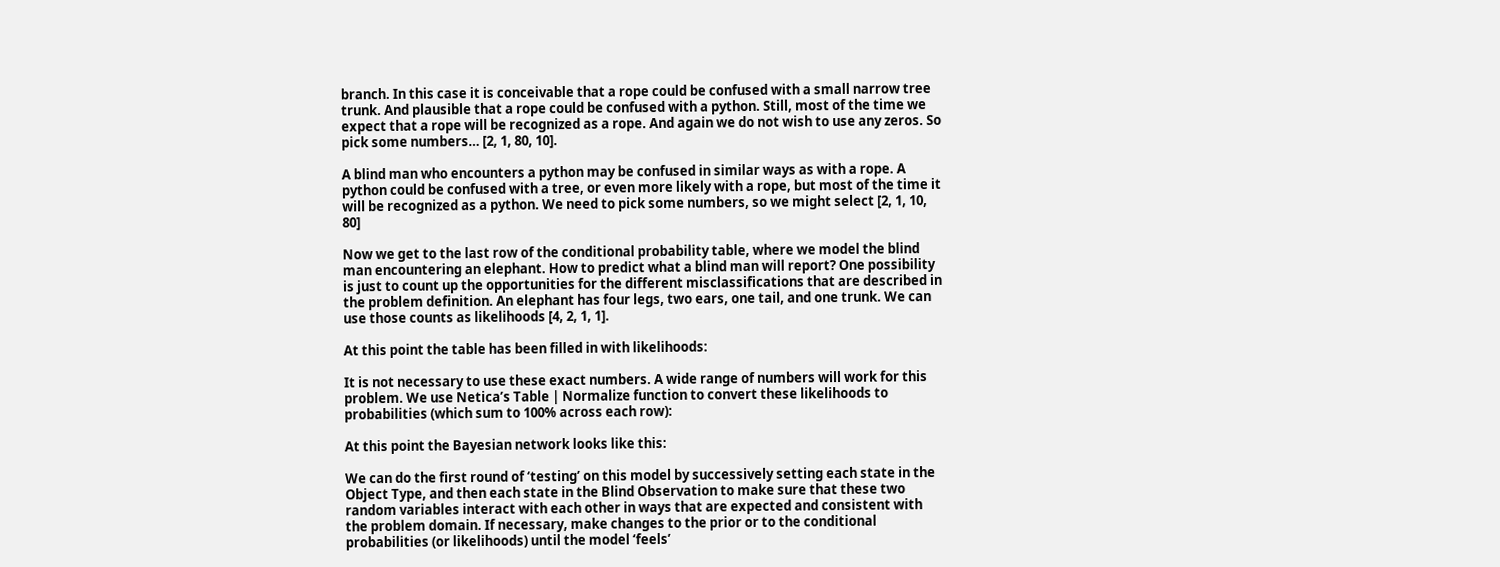branch. In this case it is conceivable that a rope could be confused with a small narrow tree trunk. And plausible that a rope could be confused with a python. Still, most of the time we expect that a rope will be recognized as a rope. And again we do not wish to use any zeros. So pick some numbers… [2, 1, 80, 10].

A blind man who encounters a python may be confused in similar ways as with a rope. A python could be confused with a tree, or even more likely with a rope, but most of the time it will be recognized as a python. We need to pick some numbers, so we might select [2, 1, 10, 80]

Now we get to the last row of the conditional probability table, where we model the blind man encountering an elephant. How to predict what a blind man will report? One possibility is just to count up the opportunities for the different misclassifications that are described in the problem definition. An elephant has four legs, two ears, one tail, and one trunk. We can use those counts as likelihoods [4, 2, 1, 1].

At this point the table has been filled in with likelihoods:

It is not necessary to use these exact numbers. A wide range of numbers will work for this problem. We use Netica’s Table | Normalize function to convert these likelihoods to probabilities (which sum to 100% across each row):

At this point the Bayesian network looks like this:

We can do the first round of ‘testing’ on this model by successively setting each state in the Object Type, and then each state in the Blind Observation to make sure that these two random variables interact with each other in ways that are expected and consistent with the problem domain. If necessary, make changes to the prior or to the conditional probabilities (or likelihoods) until the model ‘feels’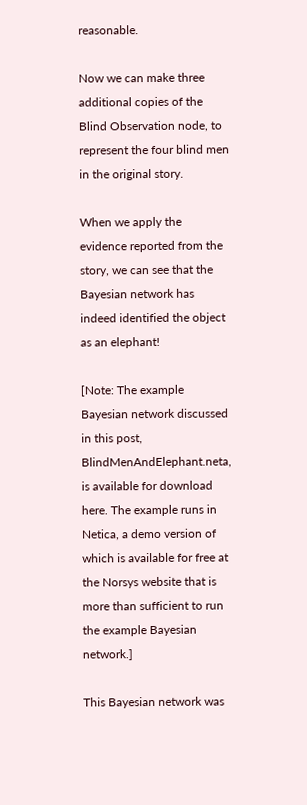reasonable.

Now we can make three additional copies of the Blind Observation node, to represent the four blind men in the original story.

When we apply the evidence reported from the story, we can see that the Bayesian network has indeed identified the object as an elephant!

[Note: The example Bayesian network discussed in this post, BlindMenAndElephant.neta, is available for download here. The example runs in Netica, a demo version of which is available for free at the Norsys website that is more than sufficient to run the example Bayesian network.]

This Bayesian network was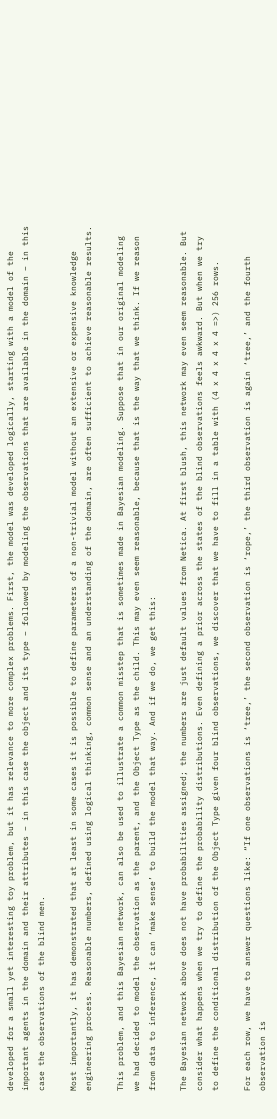developed for a small yet interesting toy problem, but it has relevance to more complex problems. First, the model was developed logically, starting with a model of the important agents in the domain and their attributes – in this case the object and its type – followed by modeling the observations that are available in the domain – in this case the observations of the blind men.

Most importantly, it has demonstrated that at least in some cases it is possible to define parameters of a non-trivial model without an extensive or expensive knowledge engineering process. Reasonable numbers, defined using logical thinking, common sense and an understanding of the domain, are often sufficient to achieve reasonable results.

This problem, and this Bayesian network, can also be used to illustrate a common misstep that is sometimes made in Bayesian modeling. Suppose that in our original modeling we had decided to model the observation as the parent, and the Object Type as the child. This may even seem reasonable, because that is the way that we think. If we reason from data to inference, it can ‘make sense’ to build the model that way. And if we do, we get this:

The Bayesian network above does not have probabilities assigned; the numbers are just default values from Netica. At first blush, this network may even seem reasonable. But consider what happens when we try to define the probability distributions. Even defining a prior across the states of the blind observations feels awkward. But when we try to define the conditional distribution of the Object Type given four blind observations, we discover that we have to fill in a table with (4 x 4 x 4 x 4 =>) 256 rows.

For each row, we have to answer questions like: “If one observations is ‘tree,’ the second observation is ‘rope,’ the third observation is again ‘tree,’ and the fourth observation is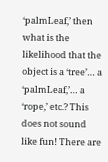‘palmLeaf,’ then what is the likelihood that the object is a ‘tree’… a ‘palmLeaf,’… a ‘rope,’ etc.? This does not sound like fun! There are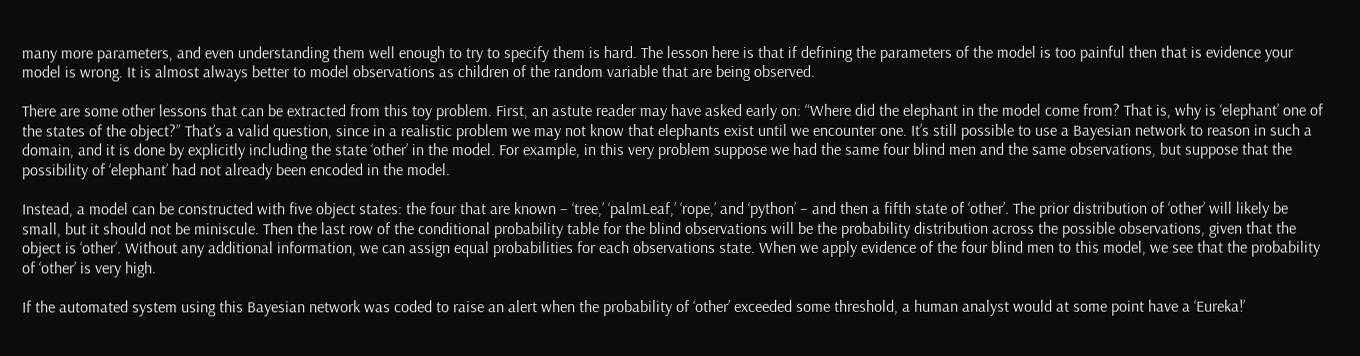many more parameters, and even understanding them well enough to try to specify them is hard. The lesson here is that if defining the parameters of the model is too painful then that is evidence your model is wrong. It is almost always better to model observations as children of the random variable that are being observed.

There are some other lessons that can be extracted from this toy problem. First, an astute reader may have asked early on: “Where did the elephant in the model come from? That is, why is ‘elephant’ one of the states of the object?” That’s a valid question, since in a realistic problem we may not know that elephants exist until we encounter one. It’s still possible to use a Bayesian network to reason in such a domain, and it is done by explicitly including the state ‘other’ in the model. For example, in this very problem suppose we had the same four blind men and the same observations, but suppose that the possibility of ‘elephant’ had not already been encoded in the model.

Instead, a model can be constructed with five object states: the four that are known – ‘tree,’ ‘palmLeaf,’ ‘rope,’ and ‘python’ – and then a fifth state of ‘other’. The prior distribution of ‘other’ will likely be small, but it should not be miniscule. Then the last row of the conditional probability table for the blind observations will be the probability distribution across the possible observations, given that the object is ‘other’. Without any additional information, we can assign equal probabilities for each observations state. When we apply evidence of the four blind men to this model, we see that the probability of ‘other’ is very high.

If the automated system using this Bayesian network was coded to raise an alert when the probability of ‘other’ exceeded some threshold, a human analyst would at some point have a ‘Eureka!’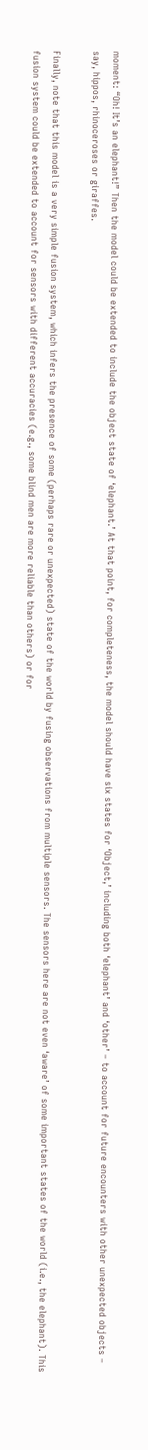moment: “Oh! It’s an elephant!” Then the model could be extended to include the object state of ‘elephant.’ At that point, for completeness, the model should have six states for ‘Object,’ including both ‘elephant’ and ‘other’ – to account for future encounters with other unexpected objects – say, hippos, rhinoceroses or giraffes.

Finally, note that this model is a very simple fusion system, which infers the presence of some (perhaps rare or unexpected) state of the world by fusing observations from multiple sensors. The sensors here are not even ‘aware’ of some important states of the world (i.e., the elephant). This fusion system could be extended to account for sensors with different accuracies (e.g., some blind men are more reliable than others) or for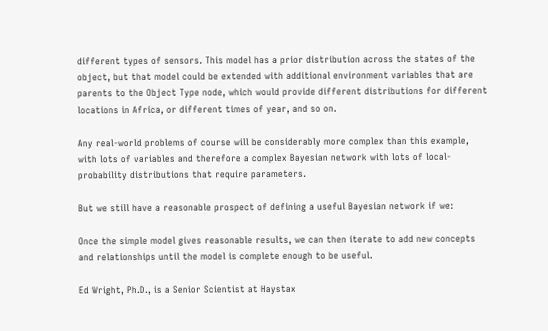different types of sensors. This model has a prior distribution across the states of the object, but that model could be extended with additional environment variables that are parents to the Object Type node, which would provide different distributions for different locations in Africa, or different times of year, and so on.

Any real-world problems of course will be considerably more complex than this example, with lots of variables and therefore a complex Bayesian network with lots of local-probability distributions that require parameters.

But we still have a reasonable prospect of defining a useful Bayesian network if we:

Once the simple model gives reasonable results, we can then iterate to add new concepts and relationships until the model is complete enough to be useful.

Ed Wright, Ph.D., is a Senior Scientist at Haystax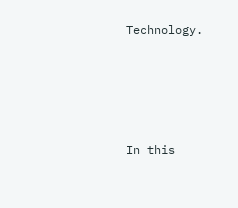Technology.




In this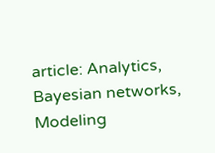article: Analytics, Bayesian networks, Modeling